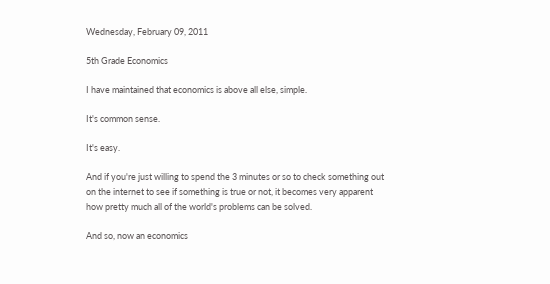Wednesday, February 09, 2011

5th Grade Economics

I have maintained that economics is above all else, simple.

It's common sense.

It's easy.

And if you're just willing to spend the 3 minutes or so to check something out on the internet to see if something is true or not, it becomes very apparent how pretty much all of the world's problems can be solved.

And so, now an economics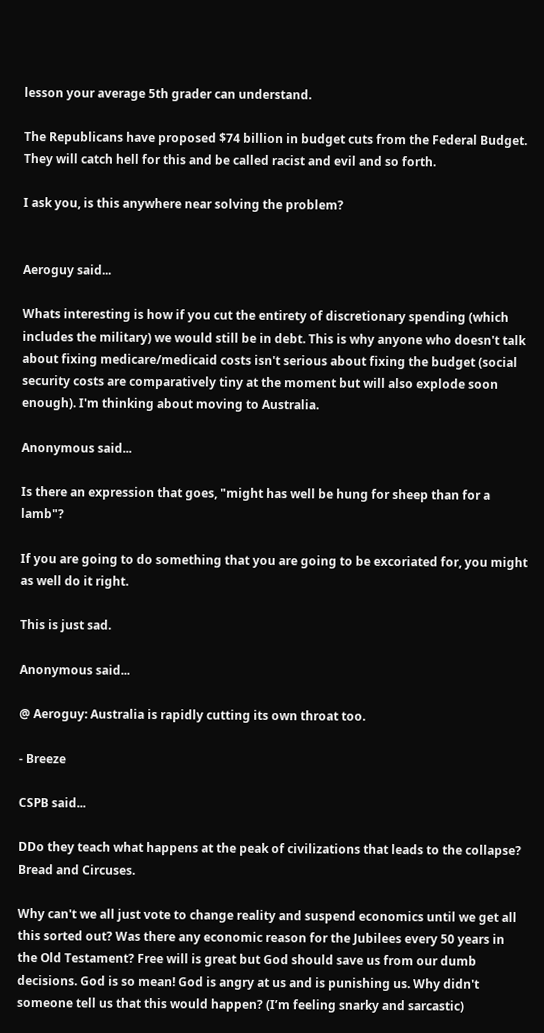lesson your average 5th grader can understand.

The Republicans have proposed $74 billion in budget cuts from the Federal Budget. They will catch hell for this and be called racist and evil and so forth.

I ask you, is this anywhere near solving the problem?


Aeroguy said...

Whats interesting is how if you cut the entirety of discretionary spending (which includes the military) we would still be in debt. This is why anyone who doesn't talk about fixing medicare/medicaid costs isn't serious about fixing the budget (social security costs are comparatively tiny at the moment but will also explode soon enough). I'm thinking about moving to Australia.

Anonymous said...

Is there an expression that goes, "might has well be hung for sheep than for a lamb"?

If you are going to do something that you are going to be excoriated for, you might as well do it right.

This is just sad.

Anonymous said...

@ Aeroguy: Australia is rapidly cutting its own throat too.

- Breeze

CSPB said...

DDo they teach what happens at the peak of civilizations that leads to the collapse? Bread and Circuses.

Why can't we all just vote to change reality and suspend economics until we get all this sorted out? Was there any economic reason for the Jubilees every 50 years in the Old Testament? Free will is great but God should save us from our dumb decisions. God is so mean! God is angry at us and is punishing us. Why didn't someone tell us that this would happen? (I’m feeling snarky and sarcastic)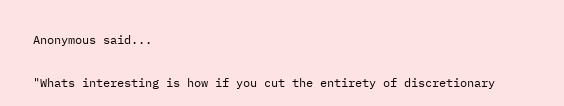Anonymous said...

"Whats interesting is how if you cut the entirety of discretionary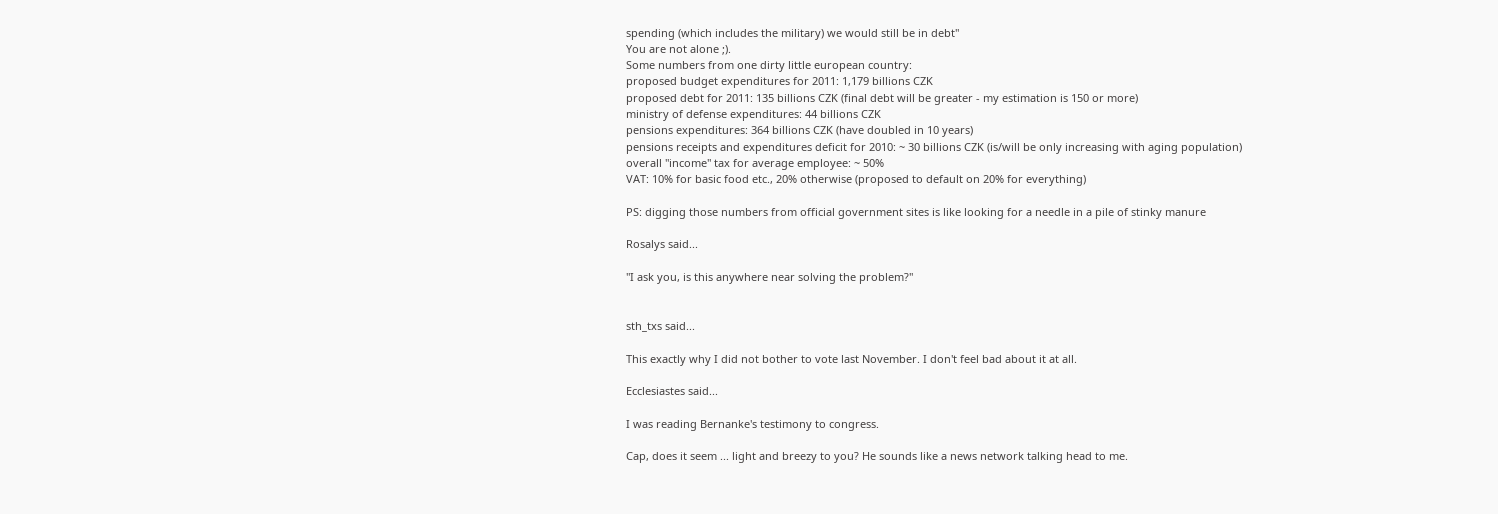spending (which includes the military) we would still be in debt"
You are not alone ;).
Some numbers from one dirty little european country:
proposed budget expenditures for 2011: 1,179 billions CZK
proposed debt for 2011: 135 billions CZK (final debt will be greater - my estimation is 150 or more)
ministry of defense expenditures: 44 billions CZK
pensions expenditures: 364 billions CZK (have doubled in 10 years)
pensions receipts and expenditures deficit for 2010: ~ 30 billions CZK (is/will be only increasing with aging population)
overall "income" tax for average employee: ~ 50%
VAT: 10% for basic food etc., 20% otherwise (proposed to default on 20% for everything)

PS: digging those numbers from official government sites is like looking for a needle in a pile of stinky manure

Rosalys said...

"I ask you, is this anywhere near solving the problem?"


sth_txs said...

This exactly why I did not bother to vote last November. I don't feel bad about it at all.

Ecclesiastes said...

I was reading Bernanke's testimony to congress.

Cap, does it seem ... light and breezy to you? He sounds like a news network talking head to me.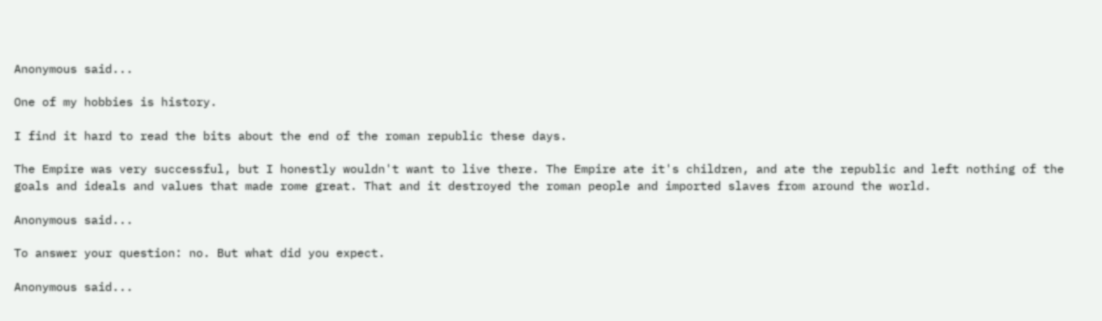Anonymous said...

One of my hobbies is history.

I find it hard to read the bits about the end of the roman republic these days.

The Empire was very successful, but I honestly wouldn't want to live there. The Empire ate it's children, and ate the republic and left nothing of the goals and ideals and values that made rome great. That and it destroyed the roman people and imported slaves from around the world.

Anonymous said...

To answer your question: no. But what did you expect.

Anonymous said...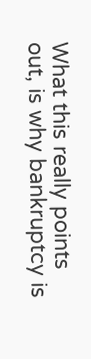What this really points out, is why bankruptcy is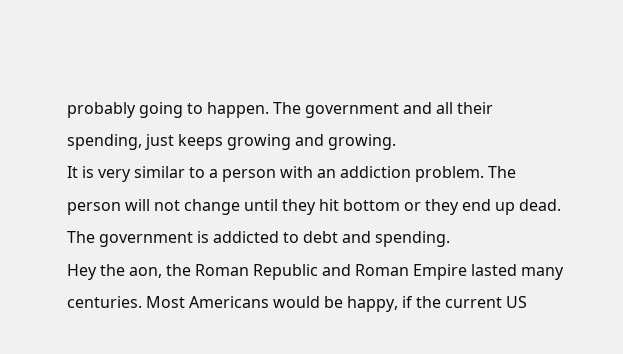probably going to happen. The government and all their spending, just keeps growing and growing.
It is very similar to a person with an addiction problem. The person will not change until they hit bottom or they end up dead. The government is addicted to debt and spending.
Hey the aon, the Roman Republic and Roman Empire lasted many centuries. Most Americans would be happy, if the current US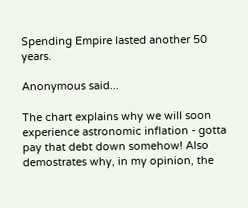Spending Empire lasted another 50 years.

Anonymous said...

The chart explains why we will soon experience astronomic inflation - gotta pay that debt down somehow! Also demostrates why, in my opinion, the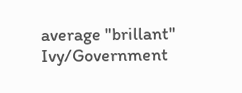average "brillant" Ivy/Government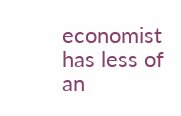economist has less of an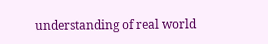understanding of real world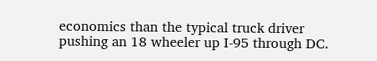economics than the typical truck driver pushing an 18 wheeler up I-95 through DC.